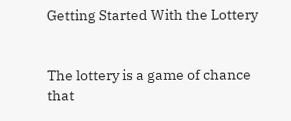Getting Started With the Lottery


The lottery is a game of chance that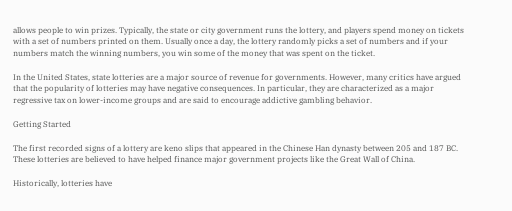allows people to win prizes. Typically, the state or city government runs the lottery, and players spend money on tickets with a set of numbers printed on them. Usually once a day, the lottery randomly picks a set of numbers and if your numbers match the winning numbers, you win some of the money that was spent on the ticket.

In the United States, state lotteries are a major source of revenue for governments. However, many critics have argued that the popularity of lotteries may have negative consequences. In particular, they are characterized as a major regressive tax on lower-income groups and are said to encourage addictive gambling behavior.

Getting Started

The first recorded signs of a lottery are keno slips that appeared in the Chinese Han dynasty between 205 and 187 BC. These lotteries are believed to have helped finance major government projects like the Great Wall of China.

Historically, lotteries have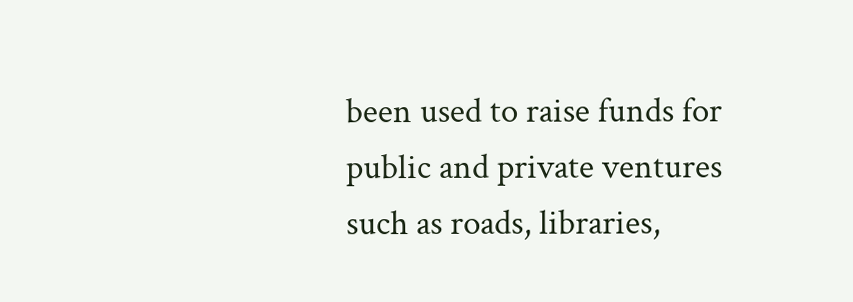been used to raise funds for public and private ventures such as roads, libraries,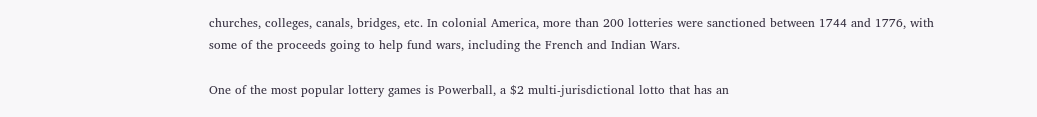churches, colleges, canals, bridges, etc. In colonial America, more than 200 lotteries were sanctioned between 1744 and 1776, with some of the proceeds going to help fund wars, including the French and Indian Wars.

One of the most popular lottery games is Powerball, a $2 multi-jurisdictional lotto that has an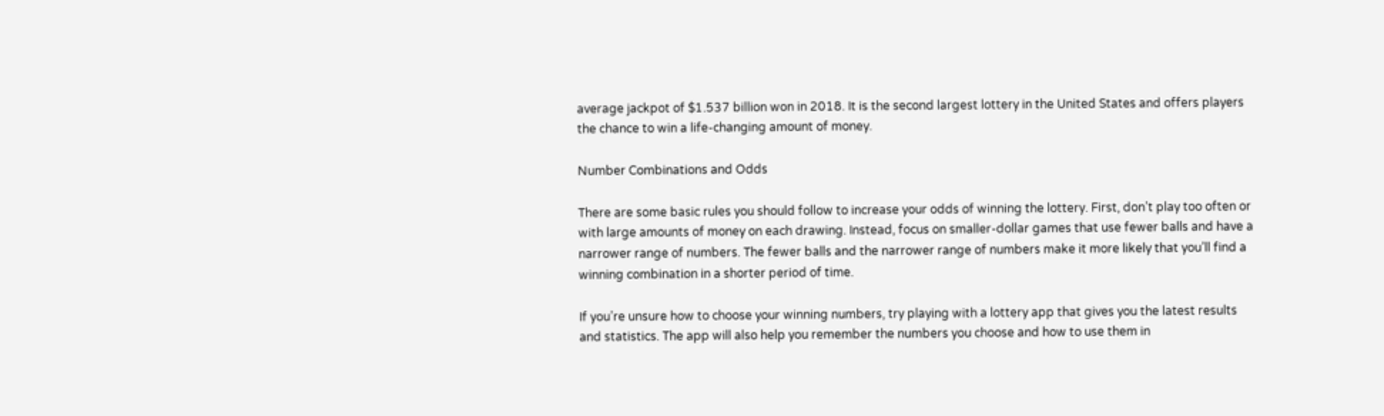average jackpot of $1.537 billion won in 2018. It is the second largest lottery in the United States and offers players the chance to win a life-changing amount of money.

Number Combinations and Odds

There are some basic rules you should follow to increase your odds of winning the lottery. First, don’t play too often or with large amounts of money on each drawing. Instead, focus on smaller-dollar games that use fewer balls and have a narrower range of numbers. The fewer balls and the narrower range of numbers make it more likely that you’ll find a winning combination in a shorter period of time.

If you’re unsure how to choose your winning numbers, try playing with a lottery app that gives you the latest results and statistics. The app will also help you remember the numbers you choose and how to use them in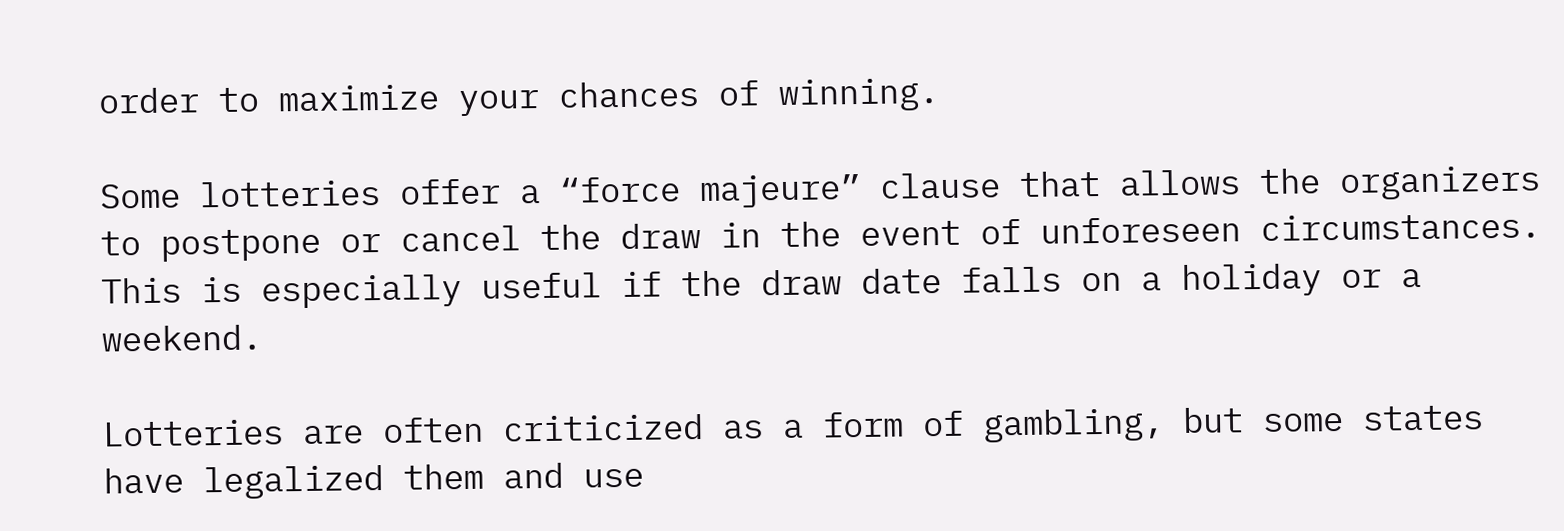order to maximize your chances of winning.

Some lotteries offer a “force majeure” clause that allows the organizers to postpone or cancel the draw in the event of unforeseen circumstances. This is especially useful if the draw date falls on a holiday or a weekend.

Lotteries are often criticized as a form of gambling, but some states have legalized them and use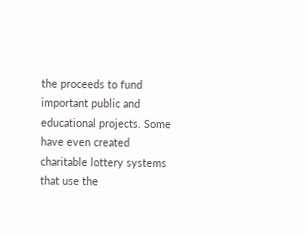the proceeds to fund important public and educational projects. Some have even created charitable lottery systems that use the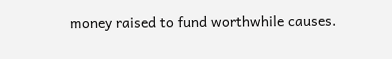money raised to fund worthwhile causes.